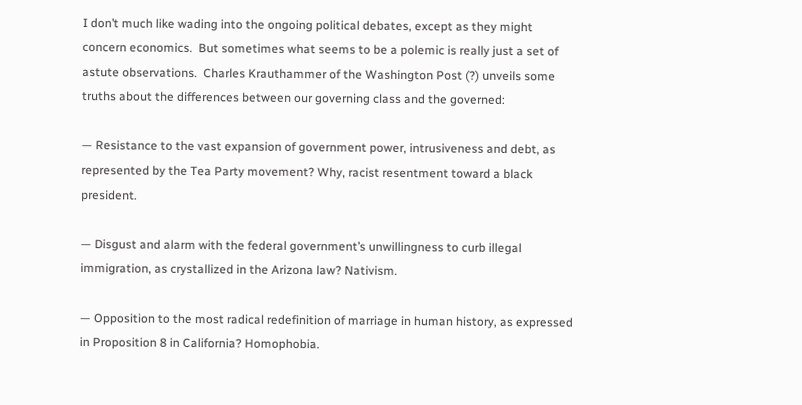I don’t much like wading into the ongoing political debates, except as they might concern economics.  But sometimes what seems to be a polemic is really just a set of astute observations.  Charles Krauthammer of the Washington Post (?) unveils some truths about the differences between our governing class and the governed:

— Resistance to the vast expansion of government power, intrusiveness and debt, as represented by the Tea Party movement? Why, racist resentment toward a black president.

— Disgust and alarm with the federal government’s unwillingness to curb illegal immigration, as crystallized in the Arizona law? Nativism.

— Opposition to the most radical redefinition of marriage in human history, as expressed in Proposition 8 in California? Homophobia.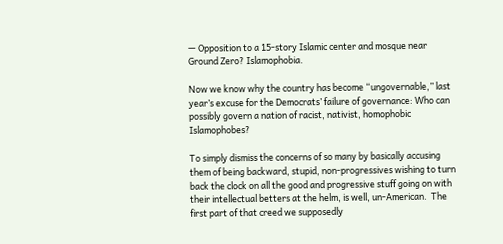— Opposition to a 15-story Islamic center and mosque near Ground Zero? Islamophobia.

Now we know why the country has become “ungovernable,” last year’s excuse for the Democrats’ failure of governance: Who can possibly govern a nation of racist, nativist, homophobic Islamophobes?

To simply dismiss the concerns of so many by basically accusing them of being backward, stupid, non-progressives wishing to turn back the clock on all the good and progressive stuff going on with their intellectual betters at the helm, is well, un-American.  The first part of that creed we supposedly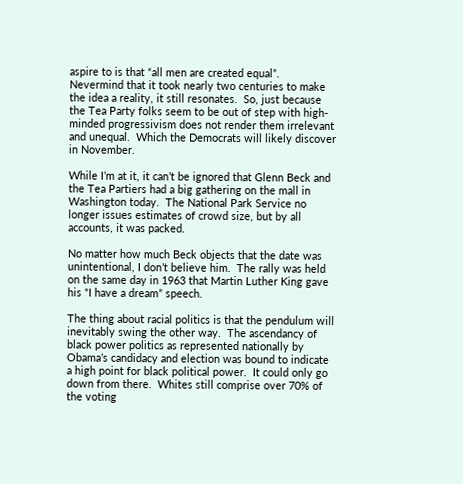aspire to is that “all men are created equal”.  Nevermind that it took nearly two centuries to make the idea a reality, it still resonates.  So, just because the Tea Party folks seem to be out of step with high-minded progressivism does not render them irrelevant and unequal.  Which the Democrats will likely discover in November.

While I’m at it, it can’t be ignored that Glenn Beck and the Tea Partiers had a big gathering on the mall in Washington today.  The National Park Service no longer issues estimates of crowd size, but by all accounts, it was packed.

No matter how much Beck objects that the date was unintentional, I don’t believe him.  The rally was held on the same day in 1963 that Martin Luther King gave his “I have a dream” speech.

The thing about racial politics is that the pendulum will inevitably swing the other way.  The ascendancy of black power politics as represented nationally by Obama’s candidacy and election was bound to indicate a high point for black political power.  It could only go down from there.  Whites still comprise over 70% of the voting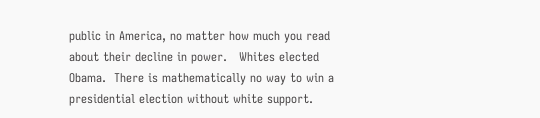public in America, no matter how much you read about their decline in power.   Whites elected Obama.  There is mathematically no way to win a presidential election without white support.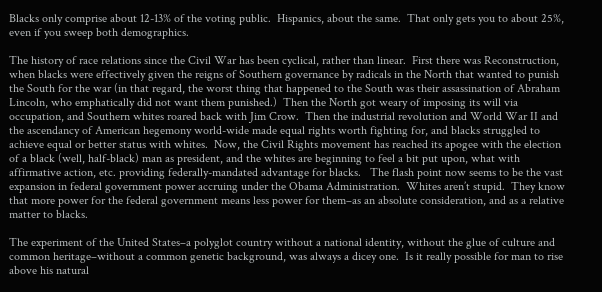Blacks only comprise about 12-13% of the voting public.  Hispanics, about the same.  That only gets you to about 25%, even if you sweep both demographics.

The history of race relations since the Civil War has been cyclical, rather than linear.  First there was Reconstruction, when blacks were effectively given the reigns of Southern governance by radicals in the North that wanted to punish the South for the war (in that regard, the worst thing that happened to the South was their assassination of Abraham Lincoln, who emphatically did not want them punished.)  Then the North got weary of imposing its will via occupation, and Southern whites roared back with Jim Crow.  Then the industrial revolution and World War II and the ascendancy of American hegemony world-wide made equal rights worth fighting for, and blacks struggled to achieve equal or better status with whites.  Now, the Civil Rights movement has reached its apogee with the election of a black (well, half-black) man as president, and the whites are beginning to feel a bit put upon, what with affirmative action, etc. providing federally-mandated advantage for blacks.   The flash point now seems to be the vast expansion in federal government power accruing under the Obama Administration.  Whites aren’t stupid.  They know that more power for the federal government means less power for them–as an absolute consideration, and as a relative matter to blacks.

The experiment of the United States–a polyglot country without a national identity, without the glue of culture and common heritage–without a common genetic background, was always a dicey one.  Is it really possible for man to rise above his natural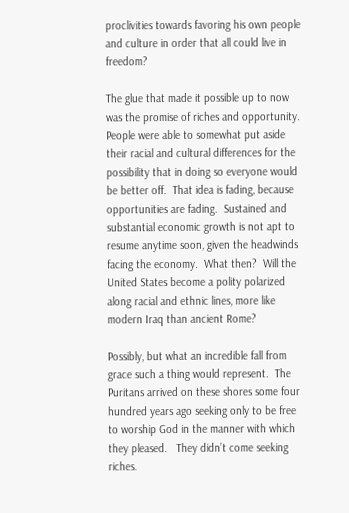proclivities towards favoring his own people and culture in order that all could live in freedom?

The glue that made it possible up to now was the promise of riches and opportunity.  People were able to somewhat put aside their racial and cultural differences for the possibility that in doing so everyone would be better off.  That idea is fading, because opportunities are fading.  Sustained and substantial economic growth is not apt to resume anytime soon, given the headwinds facing the economy.  What then?  Will the United States become a polity polarized along racial and ethnic lines, more like modern Iraq than ancient Rome?

Possibly, but what an incredible fall from grace such a thing would represent.  The Puritans arrived on these shores some four hundred years ago seeking only to be free to worship God in the manner with which they pleased.   They didn’t come seeking riches.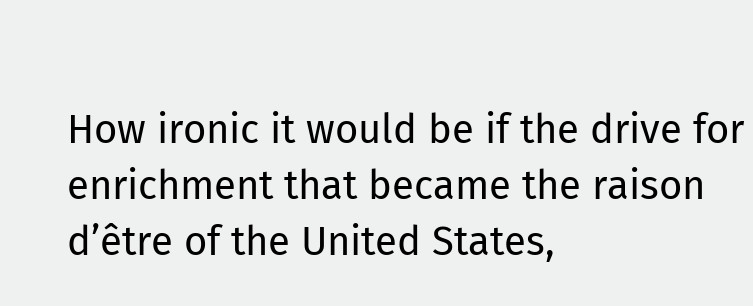How ironic it would be if the drive for enrichment that became the raison d’être of the United States,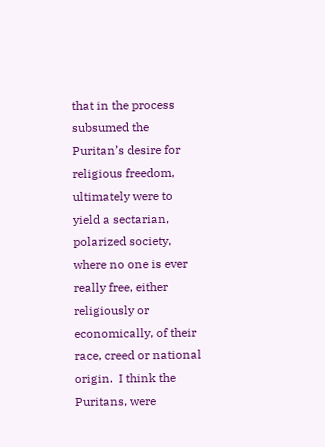that in the process subsumed the Puritan’s desire for religious freedom, ultimately were to yield a sectarian, polarized society, where no one is ever really free, either religiously or economically, of their race, creed or national origin.  I think the Puritans, were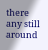there any still around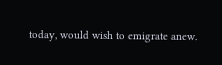today, would wish to emigrate anew.